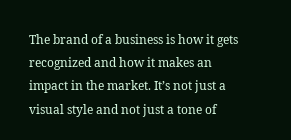The brand of a business is how it gets recognized and how it makes an impact in the market. It’s not just a visual style and not just a tone of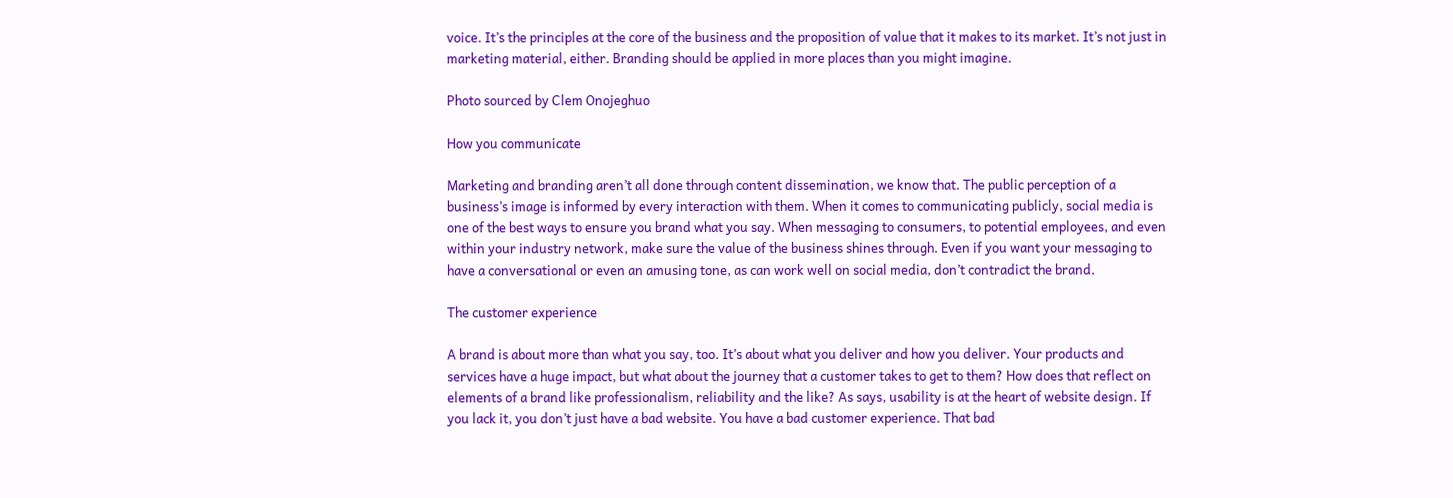voice. It’s the principles at the core of the business and the proposition of value that it makes to its market. It’s not just in marketing material, either. Branding should be applied in more places than you might imagine.

Photo sourced by Clem Onojeghuo

How you communicate

Marketing and branding aren’t all done through content dissemination, we know that. The public perception of a business’s image is informed by every interaction with them. When it comes to communicating publicly, social media is one of the best ways to ensure you brand what you say. When messaging to consumers, to potential employees, and even within your industry network, make sure the value of the business shines through. Even if you want your messaging to have a conversational or even an amusing tone, as can work well on social media, don’t contradict the brand.

The customer experience

A brand is about more than what you say, too. It’s about what you deliver and how you deliver. Your products and services have a huge impact, but what about the journey that a customer takes to get to them? How does that reflect on elements of a brand like professionalism, reliability and the like? As says, usability is at the heart of website design. If you lack it, you don’t just have a bad website. You have a bad customer experience. That bad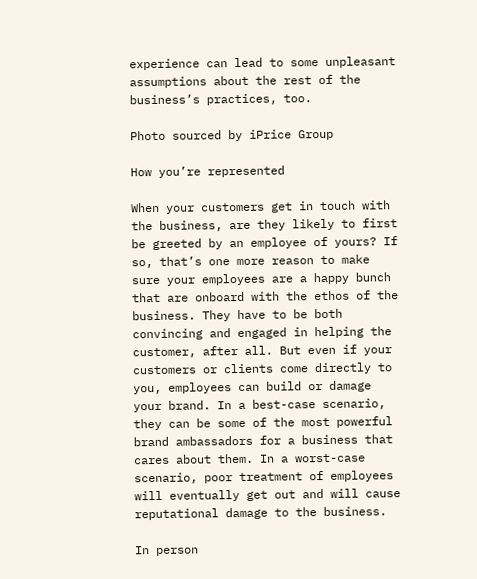experience can lead to some unpleasant assumptions about the rest of the business’s practices, too.

Photo sourced by iPrice Group

How you’re represented

When your customers get in touch with the business, are they likely to first be greeted by an employee of yours? If so, that’s one more reason to make sure your employees are a happy bunch that are onboard with the ethos of the business. They have to be both convincing and engaged in helping the customer, after all. But even if your customers or clients come directly to you, employees can build or damage your brand. In a best-case scenario, they can be some of the most powerful brand ambassadors for a business that cares about them. In a worst-case scenario, poor treatment of employees will eventually get out and will cause reputational damage to the business.

In person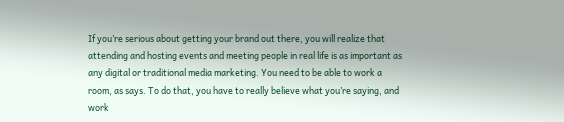If you’re serious about getting your brand out there, you will realize that attending and hosting events and meeting people in real life is as important as any digital or traditional media marketing. You need to be able to work a room, as says. To do that, you have to really believe what you’re saying, and work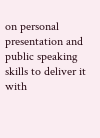on personal presentation and public speaking skills to deliver it with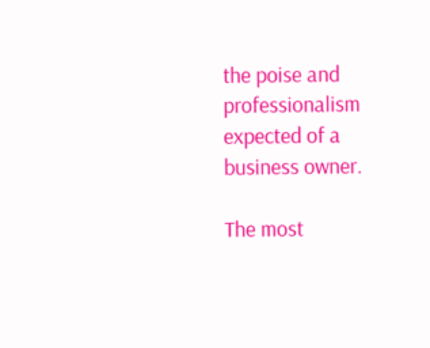the poise and professionalism expected of a business owner.

The most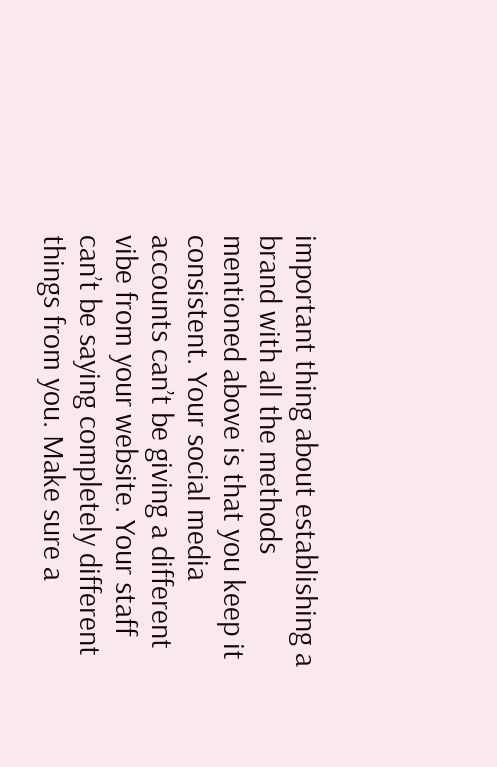important thing about establishing a brand with all the methods mentioned above is that you keep it consistent. Your social media accounts can’t be giving a different vibe from your website. Your staff can’t be saying completely different things from you. Make sure a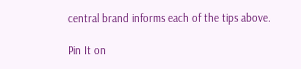central brand informs each of the tips above.

Pin It on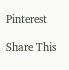Pinterest

Share This